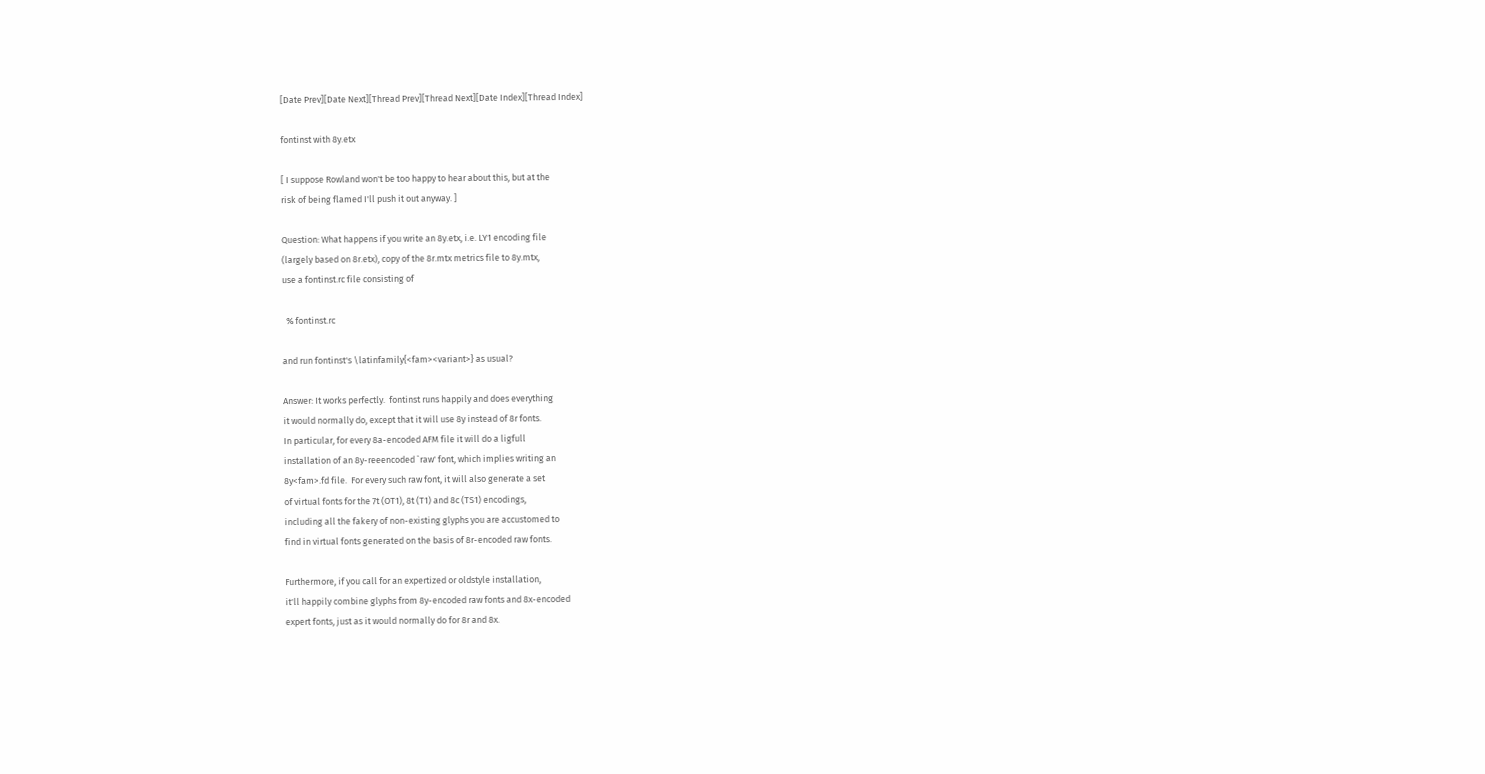[Date Prev][Date Next][Thread Prev][Thread Next][Date Index][Thread Index]

fontinst with 8y.etx

[ I suppose Rowland won't be too happy to hear about this, but at the
risk of being flamed I'll push it out anyway. ]

Question: What happens if you write an 8y.etx, i.e. LY1 encoding file
(largely based on 8r.etx), copy of the 8r.mtx metrics file to 8y.mtx,
use a fontinst.rc file consisting of

  % fontinst.rc

and run fontinst's \latinfamily{<fam><variant>} as usual?

Answer: It works perfectly.  fontinst runs happily and does everything
it would normally do, except that it will use 8y instead of 8r fonts.
In particular, for every 8a-encoded AFM file it will do a ligfull
installation of an 8y-reeencoded `raw' font, which implies writing an
8y<fam>.fd file.  For every such raw font, it will also generate a set
of virtual fonts for the 7t (OT1), 8t (T1) and 8c (TS1) encodings,
including all the fakery of non-existing glyphs you are accustomed to
find in virtual fonts generated on the basis of 8r-encoded raw fonts.

Furthermore, if you call for an expertized or oldstyle installation,
it'll happily combine glyphs from 8y-encoded raw fonts and 8x-encoded
expert fonts, just as it would normally do for 8r and 8x.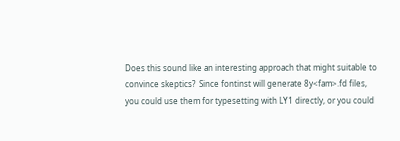Does this sound like an interesting approach that might suitable to
convince skeptics?  Since fontinst will generate 8y<fam>.fd files,
you could use them for typesetting with LY1 directly, or you could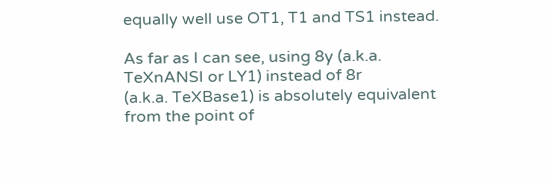equally well use OT1, T1 and TS1 instead.

As far as I can see, using 8y (a.k.a. TeXnANSI or LY1) instead of 8r
(a.k.a. TeXBase1) is absolutely equivalent from the point of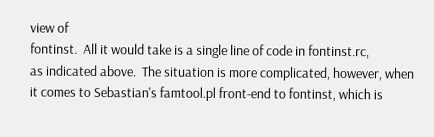view of
fontinst.  All it would take is a single line of code in fontinst.rc,
as indicated above.  The situation is more complicated, however, when
it comes to Sebastian's famtool.pl front-end to fontinst, which is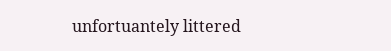unfortuantely littered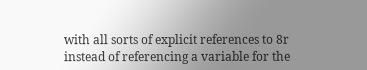with all sorts of explicit references to 8r
instead of referencing a variable for the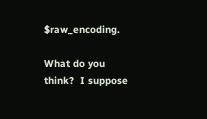$raw_encoding.

What do you think?  I suppose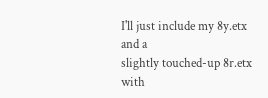I'll just include my 8y.etx and a
slightly touched-up 8r.etx with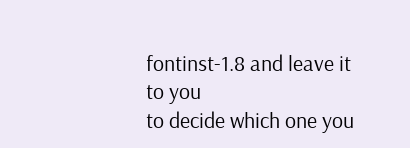fontinst-1.8 and leave it to you
to decide which one you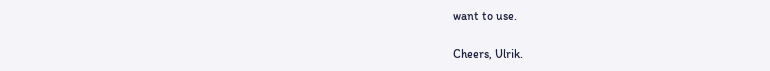want to use.

Cheers, Ulrik.